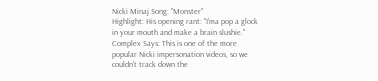Nicki Minaj Song: "Monster"
Highlight: His opening rant: "I'ma pop a glock in your mouth and make a brain slushie."
Complex Says: This is one of the more popular Nicki impersonation videos, so we couldn't track down the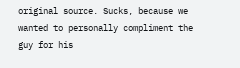original source. Sucks, because we wanted to personally compliment the guy for his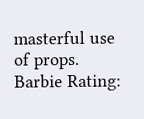masterful use of props.
Barbie Rating: